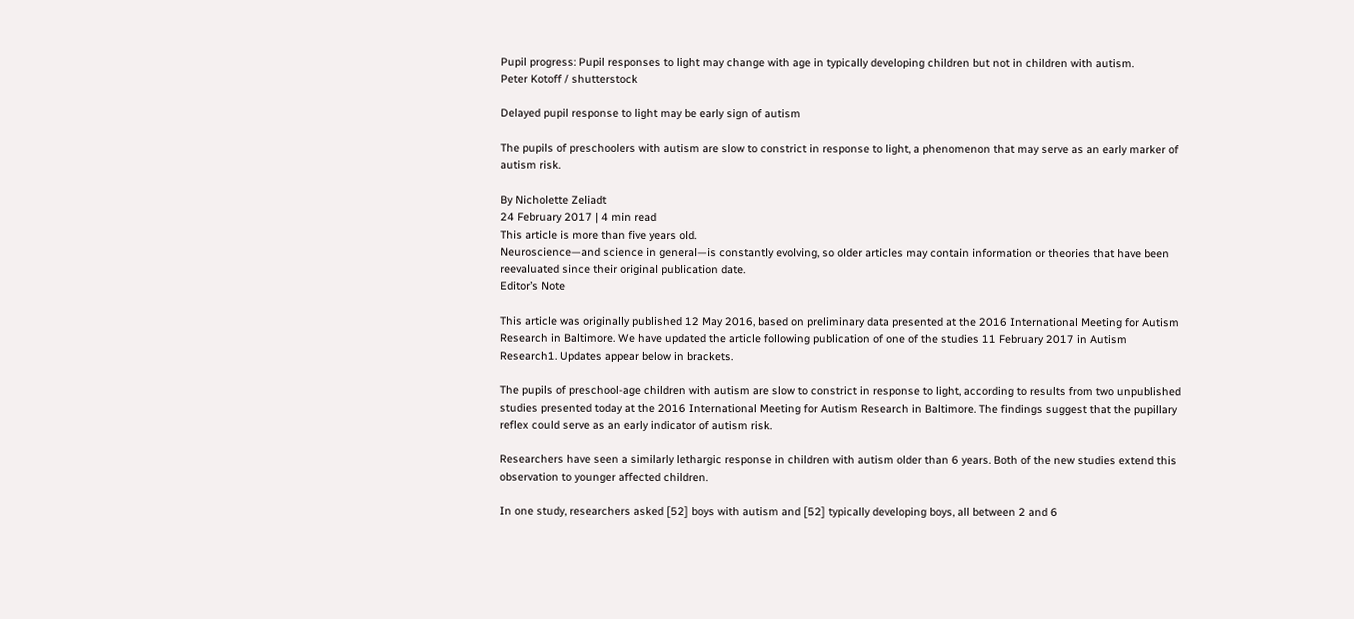Pupil progress: Pupil responses to light may change with age in typically developing children but not in children with autism.
Peter Kotoff / shutterstock

Delayed pupil response to light may be early sign of autism

The pupils of preschoolers with autism are slow to constrict in response to light, a phenomenon that may serve as an early marker of autism risk.

By Nicholette Zeliadt
24 February 2017 | 4 min read
This article is more than five years old.
Neuroscience—and science in general—is constantly evolving, so older articles may contain information or theories that have been reevaluated since their original publication date.
Editor’s Note

This article was originally published 12 May 2016, based on preliminary data presented at the 2016 International Meeting for Autism Research in Baltimore. We have updated the article following publication of one of the studies 11 February 2017 in Autism Research1. Updates appear below in brackets.

The pupils of preschool-age children with autism are slow to constrict in response to light, according to results from two unpublished studies presented today at the 2016 International Meeting for Autism Research in Baltimore. The findings suggest that the pupillary reflex could serve as an early indicator of autism risk.

Researchers have seen a similarly lethargic response in children with autism older than 6 years. Both of the new studies extend this observation to younger affected children.

In one study, researchers asked [52] boys with autism and [52] typically developing boys, all between 2 and 6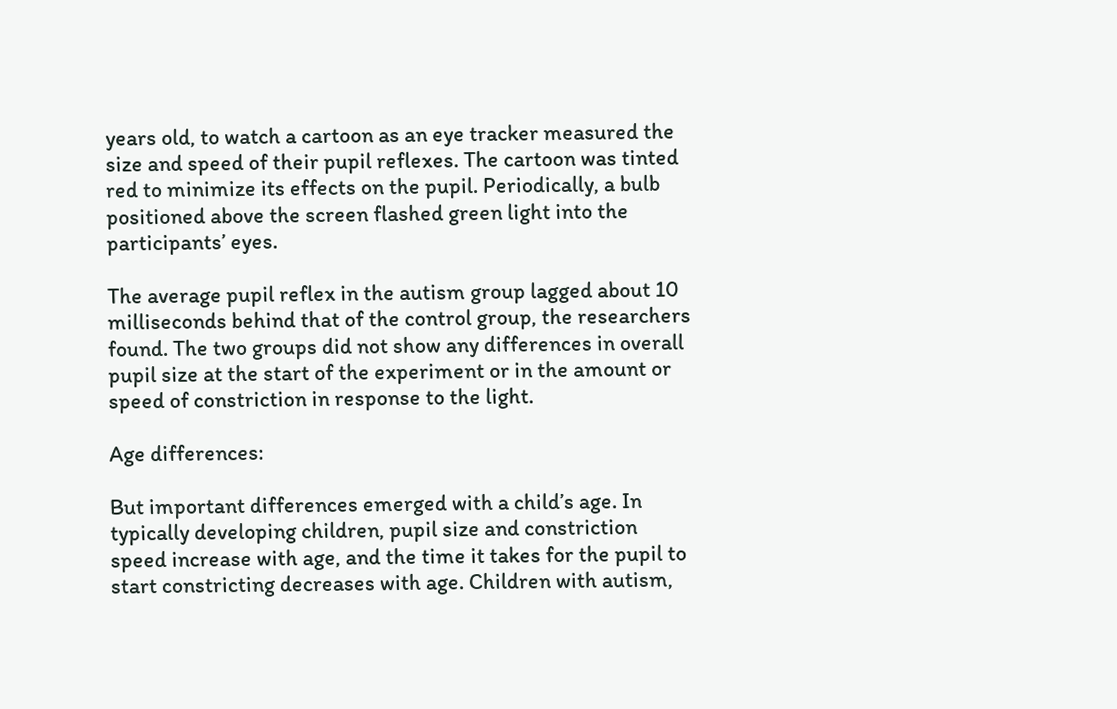years old, to watch a cartoon as an eye tracker measured the size and speed of their pupil reflexes. The cartoon was tinted red to minimize its effects on the pupil. Periodically, a bulb positioned above the screen flashed green light into the participants’ eyes.

The average pupil reflex in the autism group lagged about 10 milliseconds behind that of the control group, the researchers found. The two groups did not show any differences in overall pupil size at the start of the experiment or in the amount or speed of constriction in response to the light.

Age differences:

But important differences emerged with a child’s age. In typically developing children, pupil size and constriction speed increase with age, and the time it takes for the pupil to start constricting decreases with age. Children with autism,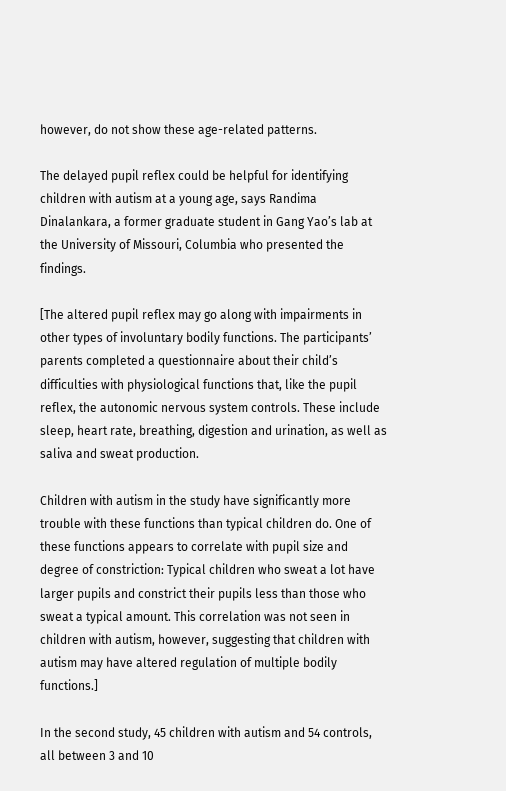however, do not show these age-related patterns.

The delayed pupil reflex could be helpful for identifying children with autism at a young age, says Randima Dinalankara, a former graduate student in Gang Yao’s lab at the University of Missouri, Columbia who presented the findings.

[The altered pupil reflex may go along with impairments in other types of involuntary bodily functions. The participants’ parents completed a questionnaire about their child’s difficulties with physiological functions that, like the pupil reflex, the autonomic nervous system controls. These include sleep, heart rate, breathing, digestion and urination, as well as saliva and sweat production.

Children with autism in the study have significantly more trouble with these functions than typical children do. One of these functions appears to correlate with pupil size and degree of constriction: Typical children who sweat a lot have larger pupils and constrict their pupils less than those who sweat a typical amount. This correlation was not seen in children with autism, however, suggesting that children with autism may have altered regulation of multiple bodily functions.]

In the second study, 45 children with autism and 54 controls, all between 3 and 10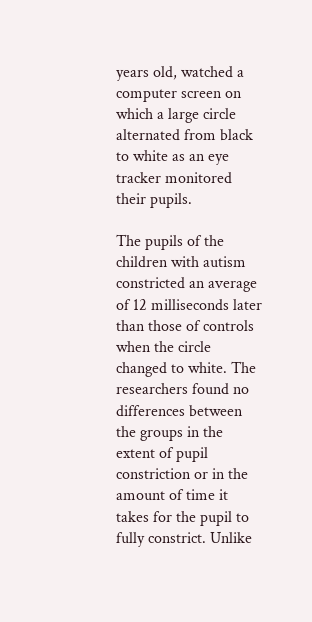years old, watched a computer screen on which a large circle alternated from black to white as an eye tracker monitored their pupils.

The pupils of the children with autism constricted an average of 12 milliseconds later than those of controls when the circle changed to white. The researchers found no differences between the groups in the extent of pupil constriction or in the amount of time it takes for the pupil to fully constrict. Unlike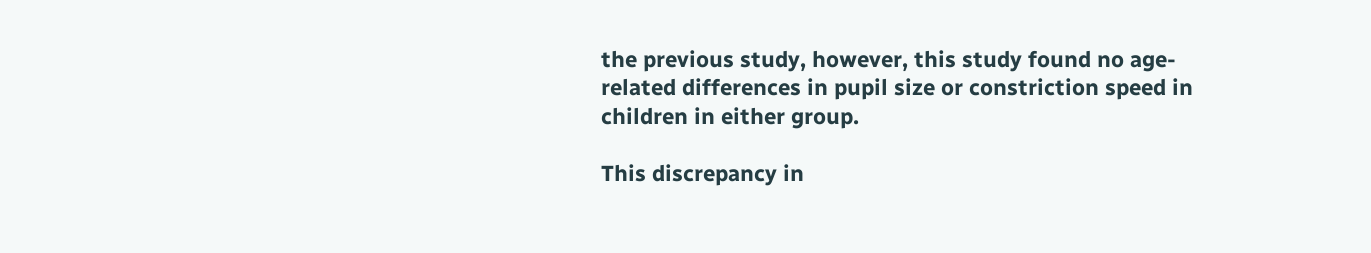the previous study, however, this study found no age-related differences in pupil size or constriction speed in children in either group.

This discrepancy in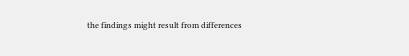the findings might result from differences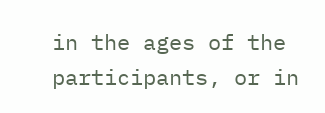in the ages of the participants, or in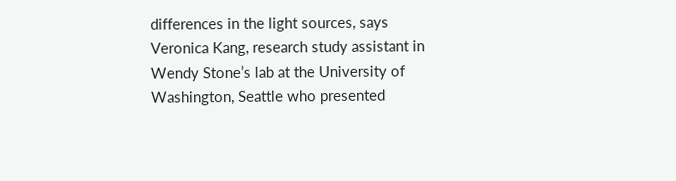differences in the light sources, says Veronica Kang, research study assistant in Wendy Stone’s lab at the University of Washington, Seattle who presented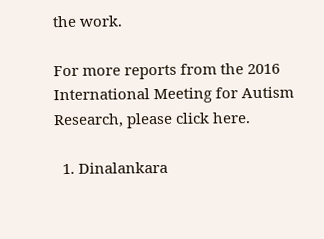the work.

For more reports from the 2016 International Meeting for Autism Research, please click here.

  1. Dinalankara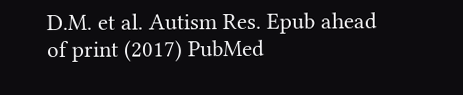D.M. et al. Autism Res. Epub ahead of print (2017) PubMed